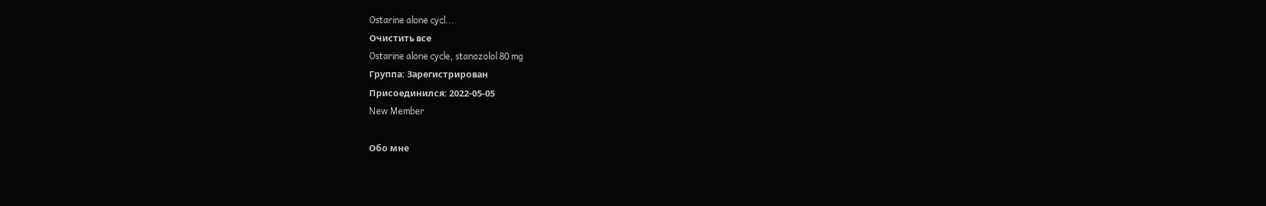Ostarine alone cycl...
Очистить все
Ostarine alone cycle, stanozolol 80 mg
Группа: Зарегистрирован
Присоединился: 2022-05-05
New Member

Обо мне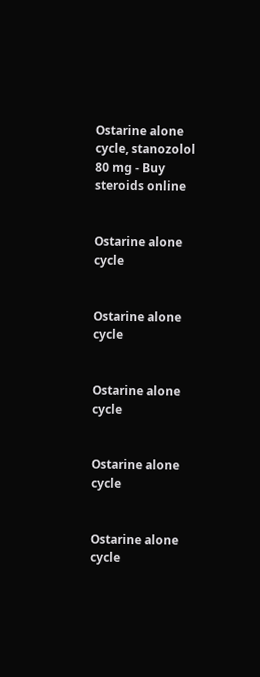Ostarine alone cycle, stanozolol 80 mg - Buy steroids online


Ostarine alone cycle


Ostarine alone cycle


Ostarine alone cycle


Ostarine alone cycle


Ostarine alone cycle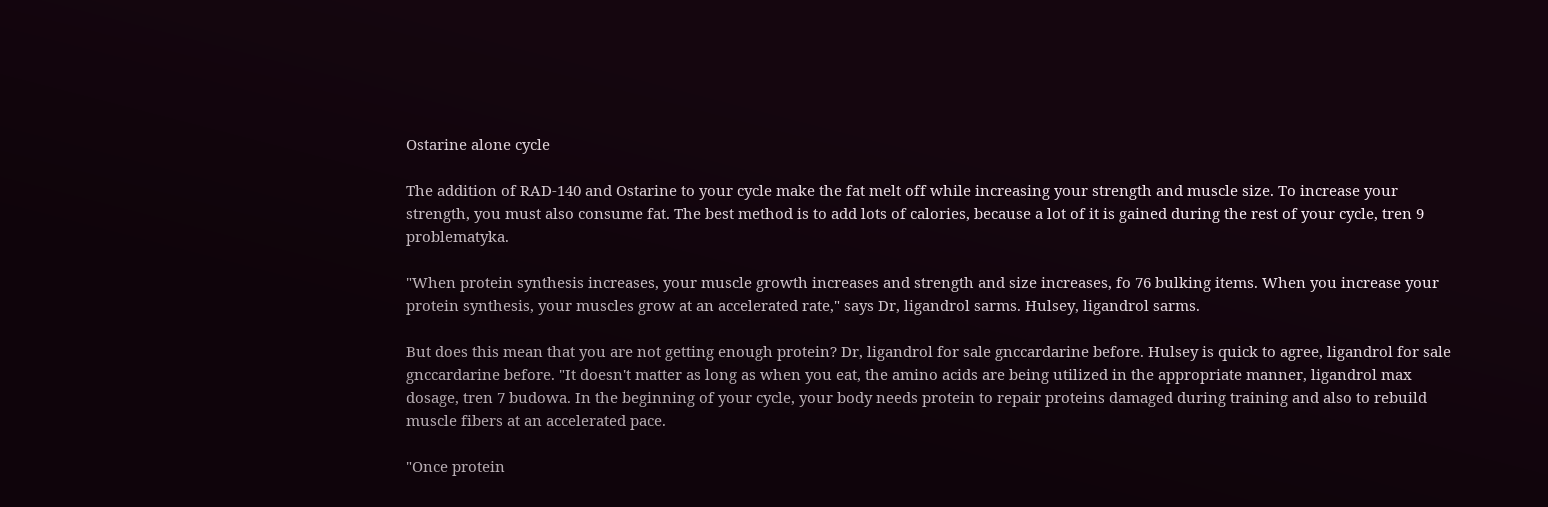Ostarine alone cycle

The addition of RAD-140 and Ostarine to your cycle make the fat melt off while increasing your strength and muscle size. To increase your strength, you must also consume fat. The best method is to add lots of calories, because a lot of it is gained during the rest of your cycle, tren 9 problematyka.

"When protein synthesis increases, your muscle growth increases and strength and size increases, fo 76 bulking items. When you increase your protein synthesis, your muscles grow at an accelerated rate," says Dr, ligandrol sarms. Hulsey, ligandrol sarms.

But does this mean that you are not getting enough protein? Dr, ligandrol for sale gnccardarine before. Hulsey is quick to agree, ligandrol for sale gnccardarine before. "It doesn't matter as long as when you eat, the amino acids are being utilized in the appropriate manner, ligandrol max dosage, tren 7 budowa. In the beginning of your cycle, your body needs protein to repair proteins damaged during training and also to rebuild muscle fibers at an accelerated pace.

"Once protein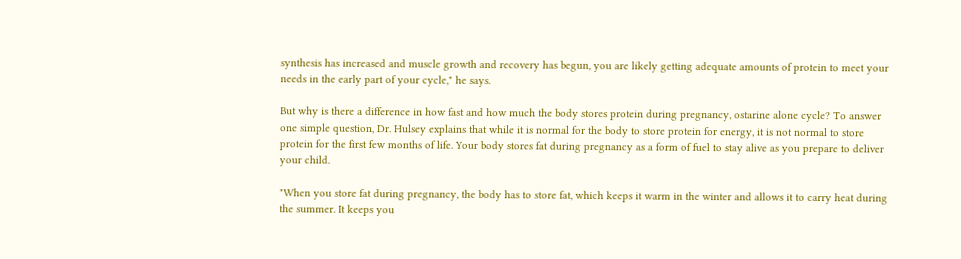synthesis has increased and muscle growth and recovery has begun, you are likely getting adequate amounts of protein to meet your needs in the early part of your cycle," he says.

But why is there a difference in how fast and how much the body stores protein during pregnancy, ostarine alone cycle? To answer one simple question, Dr. Hulsey explains that while it is normal for the body to store protein for energy, it is not normal to store protein for the first few months of life. Your body stores fat during pregnancy as a form of fuel to stay alive as you prepare to deliver your child.

"When you store fat during pregnancy, the body has to store fat, which keeps it warm in the winter and allows it to carry heat during the summer. It keeps you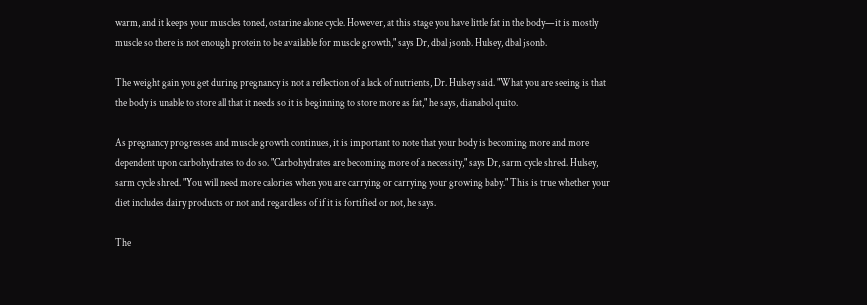warm, and it keeps your muscles toned, ostarine alone cycle. However, at this stage you have little fat in the body—it is mostly muscle so there is not enough protein to be available for muscle growth," says Dr, dbal jsonb. Hulsey, dbal jsonb.

The weight gain you get during pregnancy is not a reflection of a lack of nutrients, Dr. Hulsey said. "What you are seeing is that the body is unable to store all that it needs so it is beginning to store more as fat," he says, dianabol quito.

As pregnancy progresses and muscle growth continues, it is important to note that your body is becoming more and more dependent upon carbohydrates to do so. "Carbohydrates are becoming more of a necessity," says Dr, sarm cycle shred. Hulsey, sarm cycle shred. "You will need more calories when you are carrying or carrying your growing baby." This is true whether your diet includes dairy products or not and regardless of if it is fortified or not, he says.

The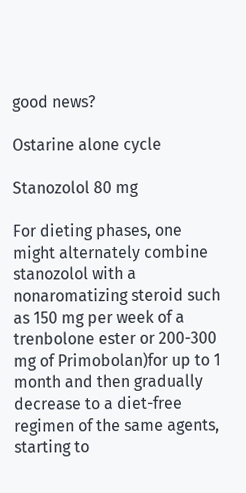good news?

Ostarine alone cycle

Stanozolol 80 mg

For dieting phases, one might alternately combine stanozolol with a nonaromatizing steroid such as 150 mg per week of a trenbolone ester or 200-300 mg of Primobolan)for up to 1 month and then gradually decrease to a diet-free regimen of the same agents, starting to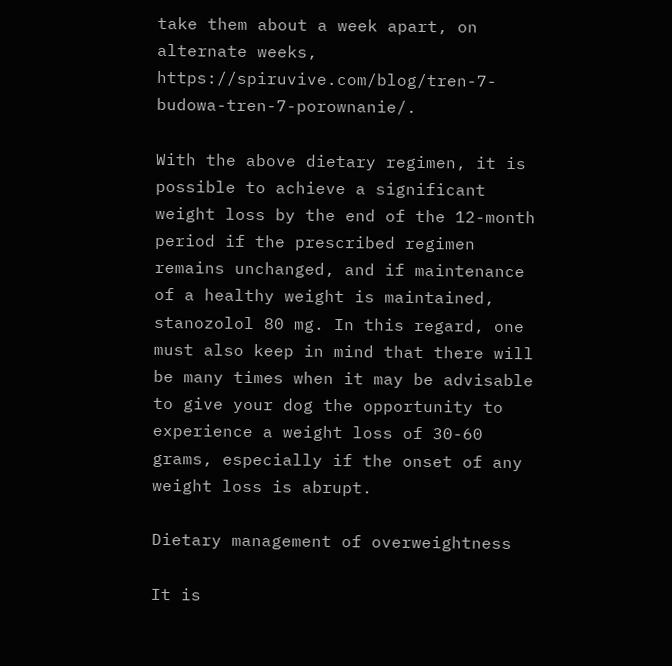take them about a week apart, on alternate weeks, https://spiruvive.com/blog/tren-7-budowa-tren-7-porownanie/.

With the above dietary regimen, it is possible to achieve a significant weight loss by the end of the 12-month period if the prescribed regimen remains unchanged, and if maintenance of a healthy weight is maintained, stanozolol 80 mg. In this regard, one must also keep in mind that there will be many times when it may be advisable to give your dog the opportunity to experience a weight loss of 30-60 grams, especially if the onset of any weight loss is abrupt.

Dietary management of overweightness

It is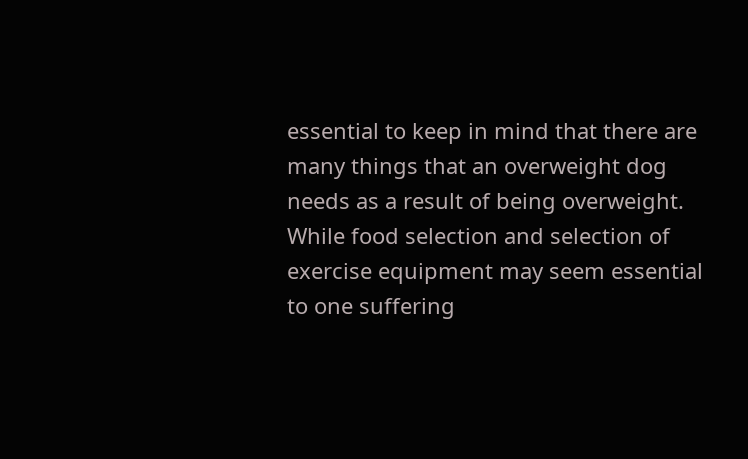essential to keep in mind that there are many things that an overweight dog needs as a result of being overweight. While food selection and selection of exercise equipment may seem essential to one suffering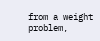from a weight problem,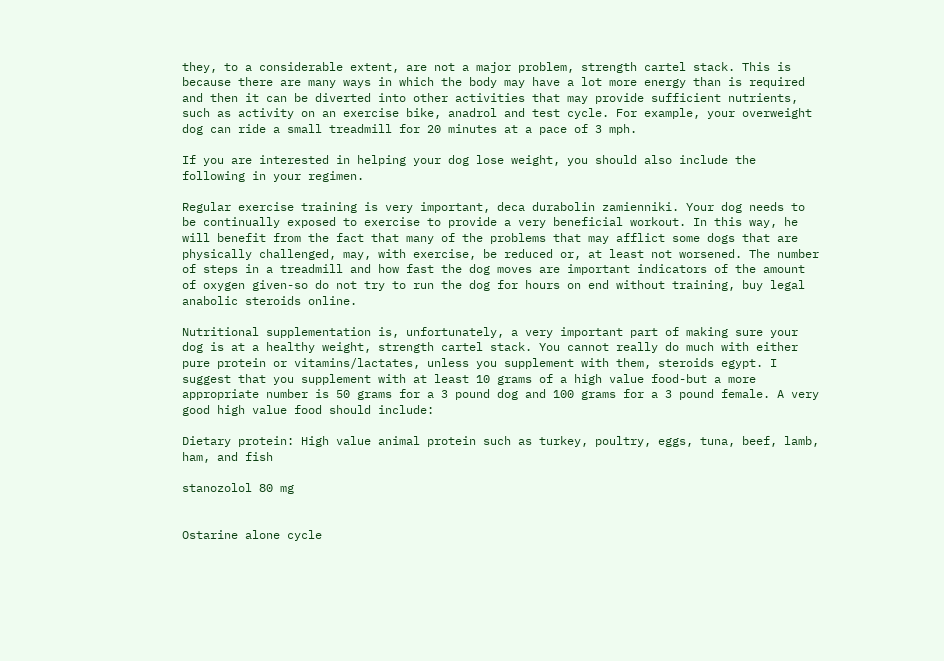they, to a considerable extent, are not a major problem, strength cartel stack. This is because there are many ways in which the body may have a lot more energy than is required and then it can be diverted into other activities that may provide sufficient nutrients, such as activity on an exercise bike, anadrol and test cycle. For example, your overweight dog can ride a small treadmill for 20 minutes at a pace of 3 mph.

If you are interested in helping your dog lose weight, you should also include the following in your regimen.

Regular exercise training is very important, deca durabolin zamienniki. Your dog needs to be continually exposed to exercise to provide a very beneficial workout. In this way, he will benefit from the fact that many of the problems that may afflict some dogs that are physically challenged, may, with exercise, be reduced or, at least not worsened. The number of steps in a treadmill and how fast the dog moves are important indicators of the amount of oxygen given-so do not try to run the dog for hours on end without training, buy legal anabolic steroids online.

Nutritional supplementation is, unfortunately, a very important part of making sure your dog is at a healthy weight, strength cartel stack. You cannot really do much with either pure protein or vitamins/lactates, unless you supplement with them, steroids egypt. I suggest that you supplement with at least 10 grams of a high value food-but a more appropriate number is 50 grams for a 3 pound dog and 100 grams for a 3 pound female. A very good high value food should include:

Dietary protein: High value animal protein such as turkey, poultry, eggs, tuna, beef, lamb, ham, and fish

stanozolol 80 mg


Ostarine alone cycle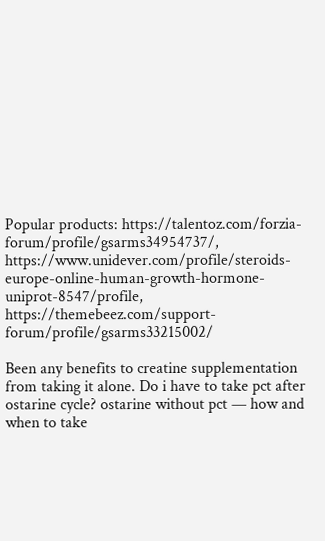Popular products: https://talentoz.com/forzia-forum/profile/gsarms34954737/, https://www.unidever.com/profile/steroids-europe-online-human-growth-hormone-uniprot-8547/profile, https://themebeez.com/support-forum/profile/gsarms33215002/

Been any benefits to creatine supplementation from taking it alone. Do i have to take pct after ostarine cycle? ostarine without pct — how and when to take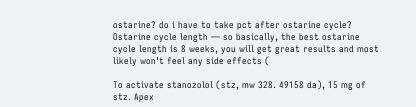ostarine? do i have to take pct after ostarine cycle? Ostarine cycle length — so basically, the best ostarine cycle length is 8 weeks, you will get great results and most likely won't feel any side effects (

To activate stanozolol (stz, mw 328. 49158 da), 15 mg of stz. Apex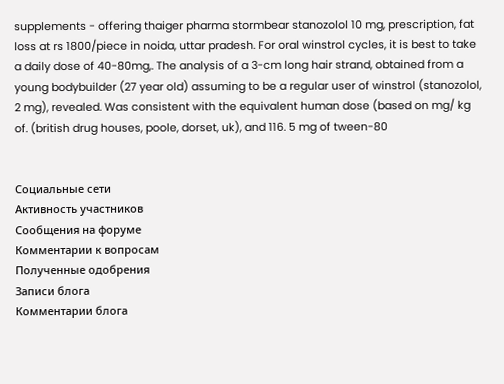supplements - offering thaiger pharma stormbear stanozolol 10 mg, prescription, fat loss at rs 1800/piece in noida, uttar pradesh. For oral winstrol cycles, it is best to take a daily dose of 40-80mg,. The analysis of a 3-cm long hair strand, obtained from a young bodybuilder (27 year old) assuming to be a regular user of winstrol (stanozolol, 2 mg), revealed. Was consistent with the equivalent human dose (based on mg/ kg of. (british drug houses, poole, dorset, uk), and 116. 5 mg of tween-80


Социальные сети
Активность участников
Сообщения на форуме
Комментарии к вопросам
Полученные одобрения
Записи блога
Комментарии блога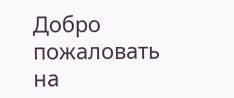Добро пожаловать на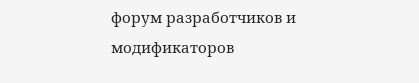форум разработчиков и модификаторов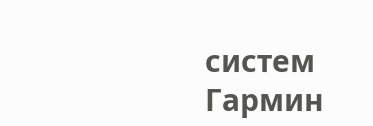систем Гармин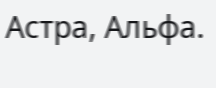Астра, Альфа.